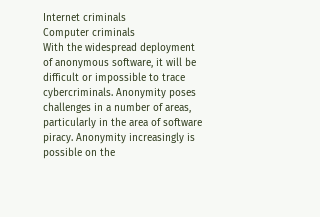Internet criminals
Computer criminals
With the widespread deployment of anonymous software, it will be difficult or impossible to trace cybercriminals. Anonymity poses challenges in a number of areas, particularly in the area of software piracy. Anonymity increasingly is possible on the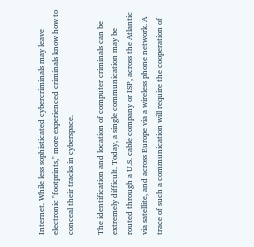Internet. While less sophisticated cybercriminals may leave electronic "footprints," more experienced criminals know how to conceal their tracks in cyberspace.

The identification and location of computer criminals can be extremely difficult. Today, a single communication may be routed through a U.S. cable company or ISP, across the Atlantic via satellite, and across Europe via a wireless phone network. A trace of such a communication will require the cooperation of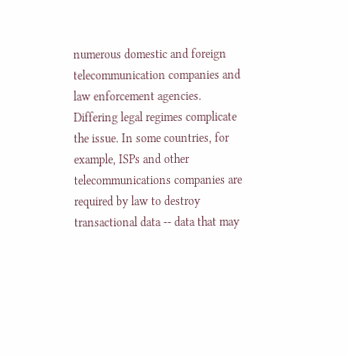numerous domestic and foreign telecommunication companies and law enforcement agencies. Differing legal regimes complicate the issue. In some countries, for example, ISPs and other telecommunications companies are required by law to destroy transactional data -- data that may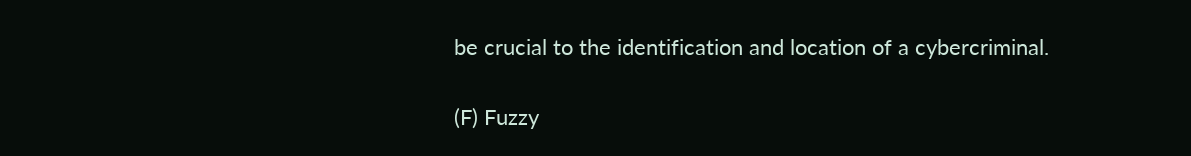be crucial to the identification and location of a cybercriminal.

(F) Fuzzy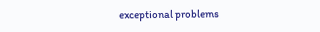exceptional problems